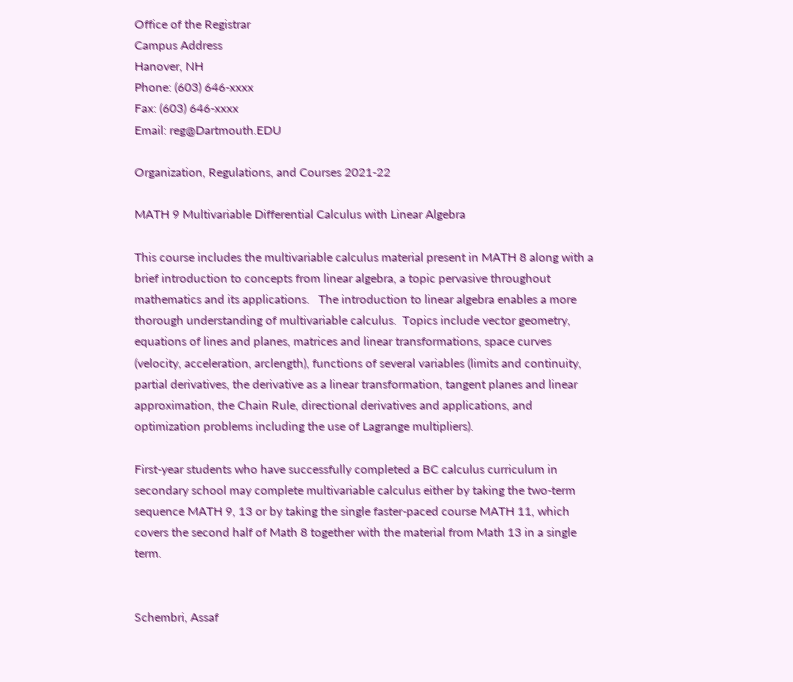Office of the Registrar
Campus Address
Hanover, NH
Phone: (603) 646-xxxx
Fax: (603) 646-xxxx
Email: reg@Dartmouth.EDU

Organization, Regulations, and Courses 2021-22

MATH 9 Multivariable Differential Calculus with Linear Algebra

This course includes the multivariable calculus material present in MATH 8 along with a brief introduction to concepts from linear algebra, a topic pervasive throughout mathematics and its applications.   The introduction to linear algebra enables a more thorough understanding of multivariable calculus.  Topics include vector geometry, equations of lines and planes, matrices and linear transformations, space curves (velocity, acceleration, arclength), functions of several variables (limits and continuity, partial derivatives, the derivative as a linear transformation, tangent planes and linear approximation, the Chain Rule, directional derivatives and applications, and optimization problems including the use of Lagrange multipliers).

First-year students who have successfully completed a BC calculus curriculum in secondary school may complete multivariable calculus either by taking the two-term sequence MATH 9, 13 or by taking the single faster-paced course MATH 11, which covers the second half of Math 8 together with the material from Math 13 in a single term.


Schembri, Assaf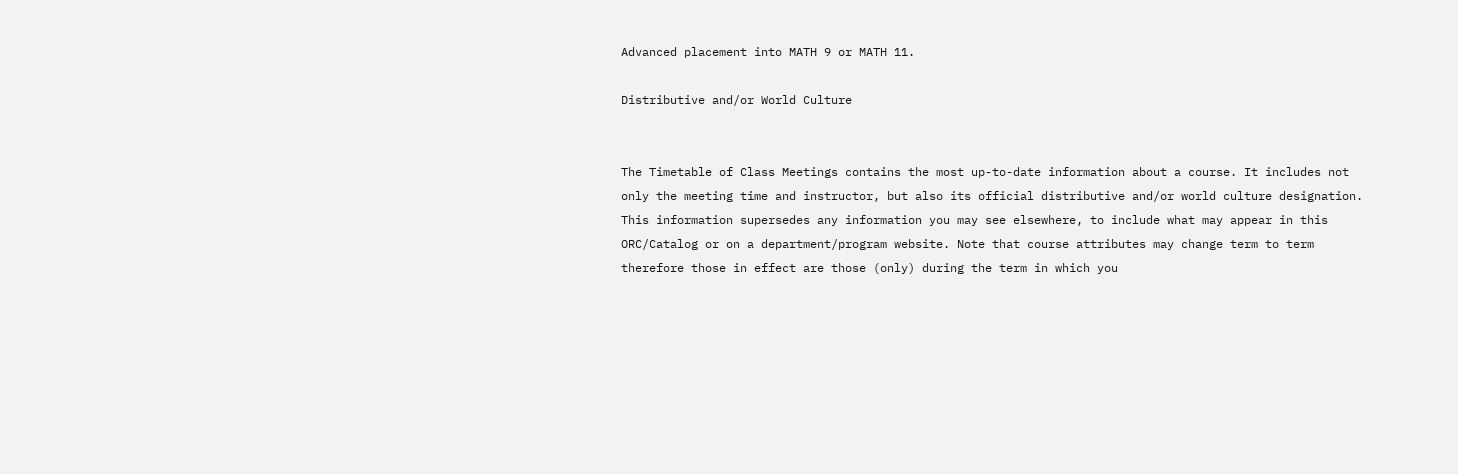Advanced placement into MATH 9 or MATH 11.

Distributive and/or World Culture


The Timetable of Class Meetings contains the most up-to-date information about a course. It includes not only the meeting time and instructor, but also its official distributive and/or world culture designation. This information supersedes any information you may see elsewhere, to include what may appear in this ORC/Catalog or on a department/program website. Note that course attributes may change term to term therefore those in effect are those (only) during the term in which you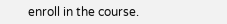enroll in the course.